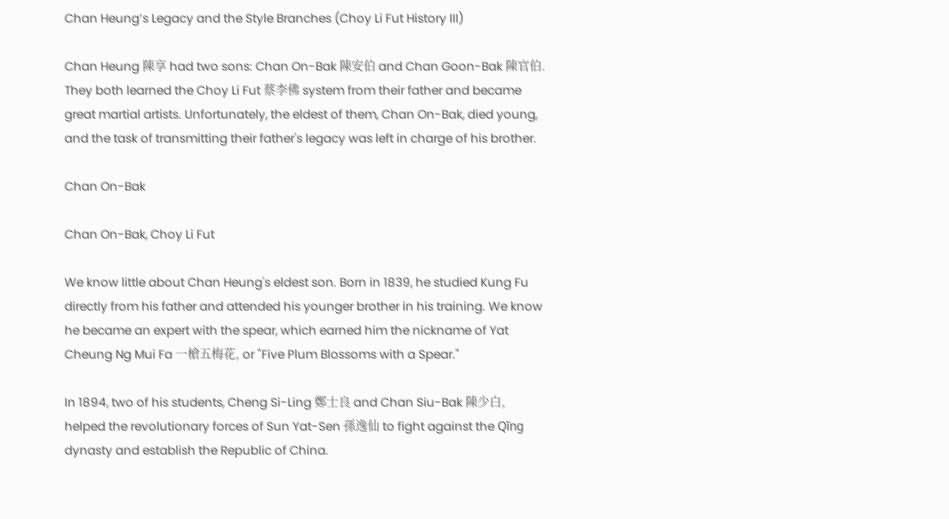Chan Heung’s Legacy and the Style Branches (Choy Li Fut History III)

Chan Heung 陳享 had two sons: Chan On-Bak 陳安伯 and Chan Goon-Bak 陳官伯. They both learned the Choy Li Fut 蔡李佛 system from their father and became great martial artists. Unfortunately, the eldest of them, Chan On-Bak, died young, and the task of transmitting their father's legacy was left in charge of his brother.

Chan On-Bak

Chan On-Bak, Choy Li Fut

We know little about Chan Heung's eldest son. Born in 1839, he studied Kung Fu directly from his father and attended his younger brother in his training. We know he became an expert with the spear, which earned him the nickname of Yat Cheung Ng Mui Fa 一槍五梅花, or "Five Plum Blossoms with a Spear."

In 1894, two of his students, Cheng Si-Ling 鄭士良 and Chan Siu-Bak 陳少白, helped the revolutionary forces of Sun Yat-Sen 孫逸仙 to fight against the Qīng dynasty and establish the Republic of China.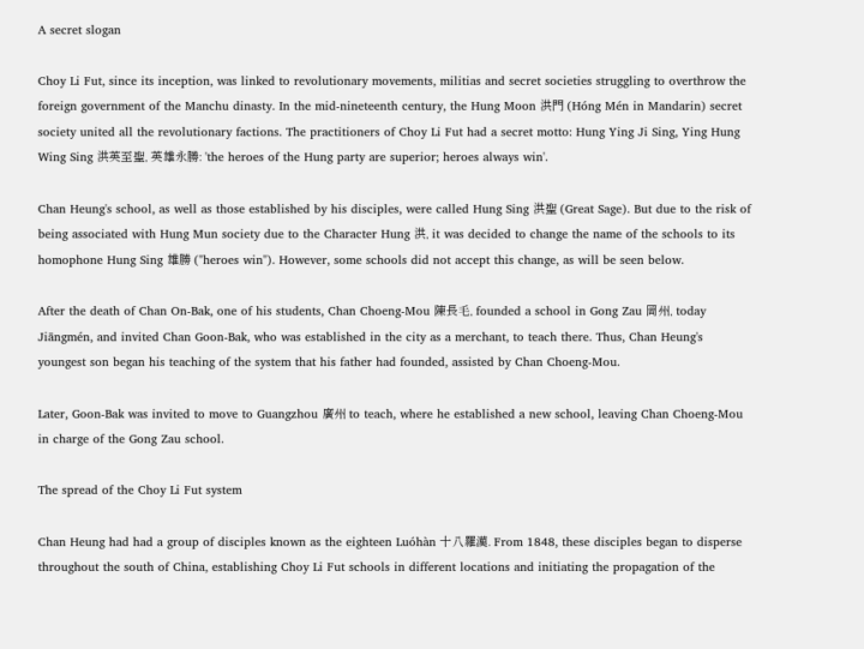A secret slogan

Choy Li Fut, since its inception, was linked to revolutionary movements, militias and secret societies struggling to overthrow the foreign government of the Manchu dinasty. In the mid-nineteenth century, the Hung Moon 洪門 (Hóng Mén in Mandarin) secret society united all the revolutionary factions. The practitioners of Choy Li Fut had a secret motto: Hung Ying Ji Sing, Ying Hung Wing Sing 洪英至聖, 英雄永勝: 'the heroes of the Hung party are superior; heroes always win'.

Chan Heung's school, as well as those established by his disciples, were called Hung Sing 洪聖 (Great Sage). But due to the risk of being associated with Hung Mun society due to the Character Hung 洪, it was decided to change the name of the schools to its homophone Hung Sing 雄勝 ("heroes win"). However, some schools did not accept this change, as will be seen below.

After the death of Chan On-Bak, one of his students, Chan Choeng-Mou 陳長毛, founded a school in Gong Zau 岡州, today Jiāngmén, and invited Chan Goon-Bak, who was established in the city as a merchant, to teach there. Thus, Chan Heung's youngest son began his teaching of the system that his father had founded, assisted by Chan Choeng-Mou.

Later, Goon-Bak was invited to move to Guangzhou 廣州 to teach, where he established a new school, leaving Chan Choeng-Mou in charge of the Gong Zau school.

The spread of the Choy Li Fut system

Chan Heung had had a group of disciples known as the eighteen Luóhàn 十八羅漢. From 1848, these disciples began to disperse throughout the south of China, establishing Choy Li Fut schools in different locations and initiating the propagation of the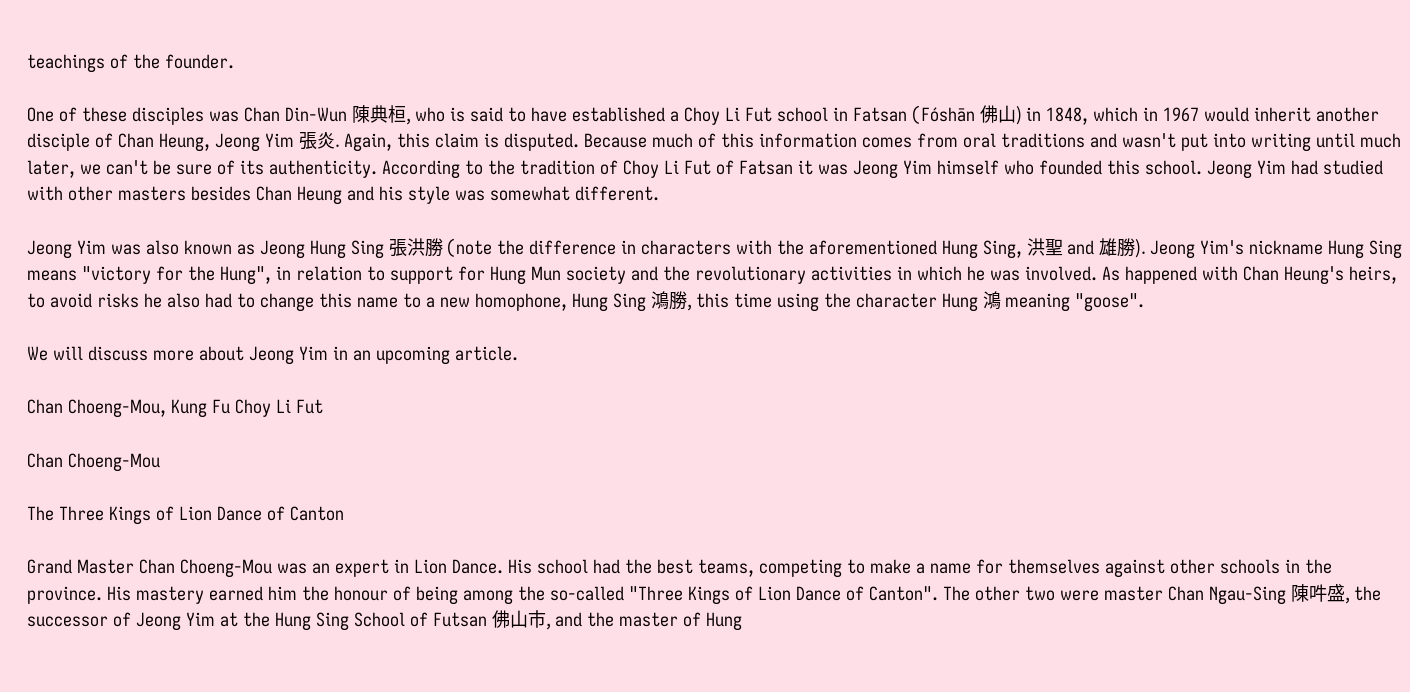teachings of the founder.

One of these disciples was Chan Din-Wun 陳典桓, who is said to have established a Choy Li Fut school in Fatsan (Fóshān 佛山) in 1848, which in 1967 would inherit another disciple of Chan Heung, Jeong Yim 張炎. Again, this claim is disputed. Because much of this information comes from oral traditions and wasn't put into writing until much later, we can't be sure of its authenticity. According to the tradition of Choy Li Fut of Fatsan it was Jeong Yim himself who founded this school. Jeong Yim had studied with other masters besides Chan Heung and his style was somewhat different.

Jeong Yim was also known as Jeong Hung Sing 張洪勝 (note the difference in characters with the aforementioned Hung Sing, 洪聖 and 雄勝). Jeong Yim's nickname Hung Sing means "victory for the Hung", in relation to support for Hung Mun society and the revolutionary activities in which he was involved. As happened with Chan Heung's heirs, to avoid risks he also had to change this name to a new homophone, Hung Sing 鴻勝, this time using the character Hung 鴻 meaning "goose".

We will discuss more about Jeong Yim in an upcoming article.

Chan Choeng-Mou, Kung Fu Choy Li Fut

Chan Choeng-Mou

The Three Kings of Lion Dance of Canton

Grand Master Chan Choeng-Mou was an expert in Lion Dance. His school had the best teams, competing to make a name for themselves against other schools in the province. His mastery earned him the honour of being among the so-called "Three Kings of Lion Dance of Canton". The other two were master Chan Ngau-Sing 陳吽盛, the successor of Jeong Yim at the Hung Sing School of Futsan 佛山市, and the master of Hung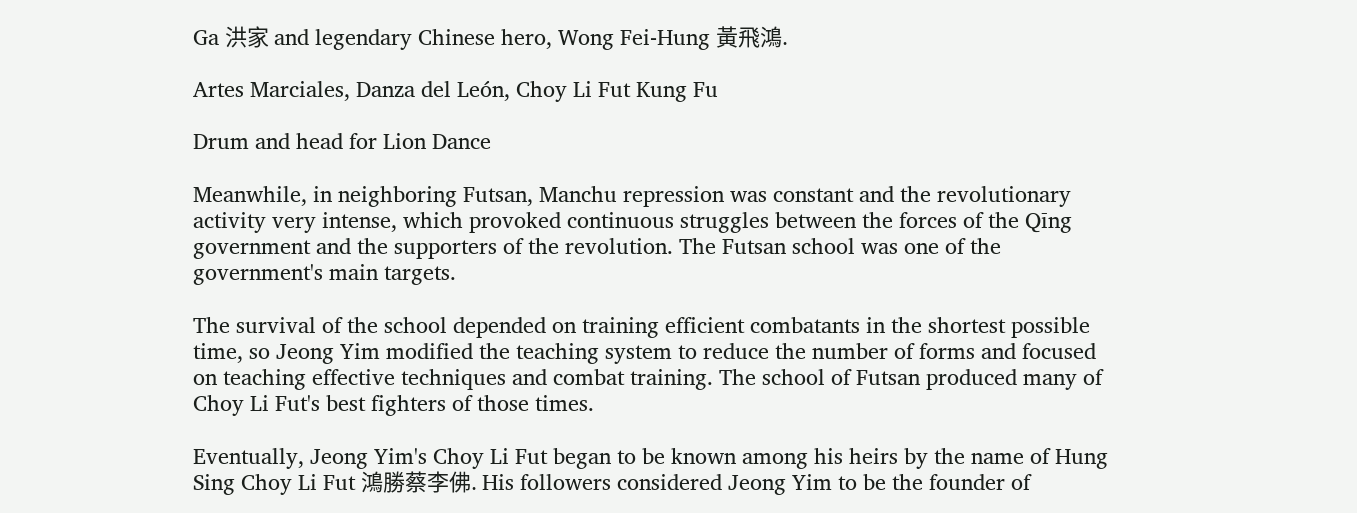Ga 洪家 and legendary Chinese hero, Wong Fei-Hung 黃飛鴻.

Artes Marciales, Danza del León, Choy Li Fut Kung Fu

Drum and head for Lion Dance

Meanwhile, in neighboring Futsan, Manchu repression was constant and the revolutionary activity very intense, which provoked continuous struggles between the forces of the Qīng government and the supporters of the revolution. The Futsan school was one of the government's main targets.

The survival of the school depended on training efficient combatants in the shortest possible time, so Jeong Yim modified the teaching system to reduce the number of forms and focused on teaching effective techniques and combat training. The school of Futsan produced many of Choy Li Fut's best fighters of those times.

Eventually, Jeong Yim's Choy Li Fut began to be known among his heirs by the name of Hung Sing Choy Li Fut 鴻勝蔡李佛. His followers considered Jeong Yim to be the founder of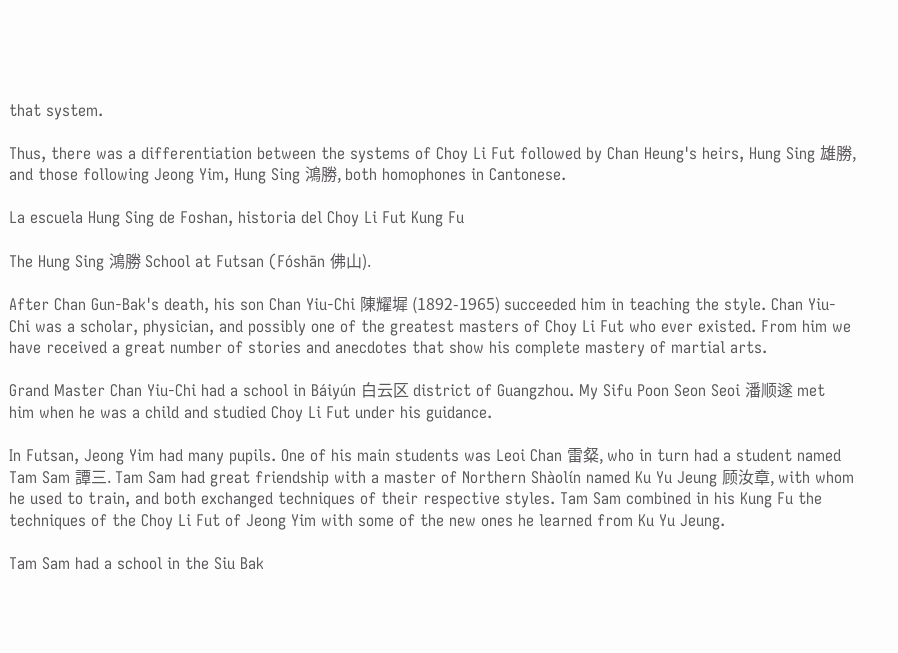that system.

Thus, there was a differentiation between the systems of Choy Li Fut followed by Chan Heung's heirs, Hung Sing 雄勝, and those following Jeong Yim, Hung Sing 鴻勝, both homophones in Cantonese.

La escuela Hung Sing de Foshan, historia del Choy Li Fut Kung Fu

The Hung Sing 鴻勝 School at Futsan (Fóshān 佛山).

After Chan Gun-Bak's death, his son Chan Yiu-Chi 陳耀墀 (1892-1965) succeeded him in teaching the style. Chan Yiu-Chi was a scholar, physician, and possibly one of the greatest masters of Choy Li Fut who ever existed. From him we have received a great number of stories and anecdotes that show his complete mastery of martial arts.

Grand Master Chan Yiu-Chi had a school in Báiyún 白云区 district of Guangzhou. My Sifu Poon Seon Seoi 潘顺遂 met him when he was a child and studied Choy Li Fut under his guidance.

In Futsan, Jeong Yim had many pupils. One of his main students was Leoi Chan 雷粲, who in turn had a student named Tam Sam 譚三. Tam Sam had great friendship with a master of Northern Shàolín named Ku Yu Jeung 顾汝章, with whom he used to train, and both exchanged techniques of their respective styles. Tam Sam combined in his Kung Fu the techniques of the Choy Li Fut of Jeong Yim with some of the new ones he learned from Ku Yu Jeung.

Tam Sam had a school in the Siu Bak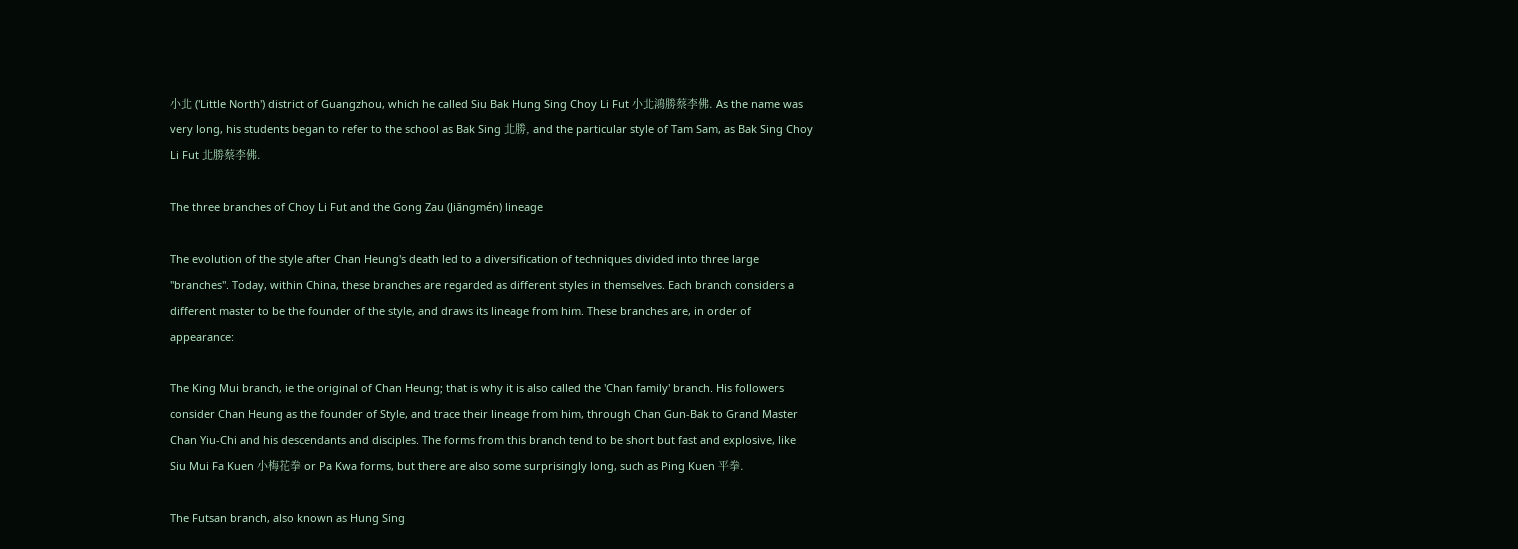小北 ('Little North') district of Guangzhou, which he called Siu Bak Hung Sing Choy Li Fut 小北鴻勝蔡李佛. As the name was very long, his students began to refer to the school as Bak Sing 北勝, and the particular style of Tam Sam, as Bak Sing Choy Li Fut 北勝蔡李佛.

The three branches of Choy Li Fut and the Gong Zau (Jiāngmén) lineage

The evolution of the style after Chan Heung's death led to a diversification of techniques divided into three large "branches". Today, within China, these branches are regarded as different styles in themselves. Each branch considers a different master to be the founder of the style, and draws its lineage from him. These branches are, in order of appearance:

The King Mui branch, ie the original of Chan Heung; that is why it is also called the 'Chan family' branch. His followers consider Chan Heung as the founder of Style, and trace their lineage from him, through Chan Gun-Bak to Grand Master Chan Yiu-Chi and his descendants and disciples. The forms from this branch tend to be short but fast and explosive, like Siu Mui Fa Kuen 小梅花拳 or Pa Kwa forms, but there are also some surprisingly long, such as Ping Kuen 平拳.

The Futsan branch, also known as Hung Sing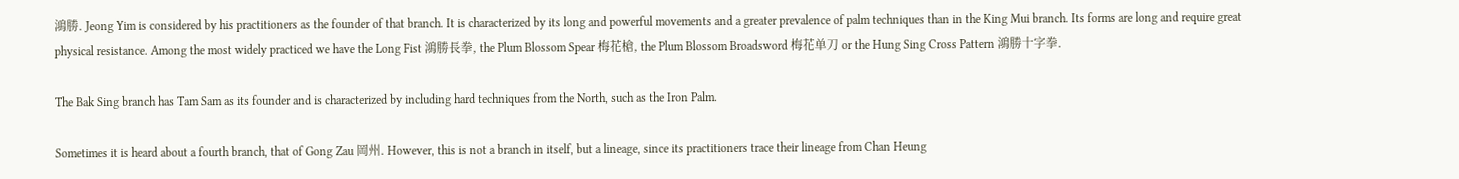鴻勝. Jeong Yim is considered by his practitioners as the founder of that branch. It is characterized by its long and powerful movements and a greater prevalence of palm techniques than in the King Mui branch. Its forms are long and require great physical resistance. Among the most widely practiced we have the Long Fist 鴻勝長拳, the Plum Blossom Spear 梅花槍, the Plum Blossom Broadsword 梅花单刀 or the Hung Sing Cross Pattern 鴻勝十字拳.

The Bak Sing branch has Tam Sam as its founder and is characterized by including hard techniques from the North, such as the Iron Palm.

Sometimes it is heard about a fourth branch, that of Gong Zau 岡州. However, this is not a branch in itself, but a lineage, since its practitioners trace their lineage from Chan Heung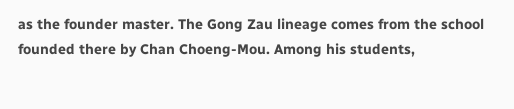as the founder master. The Gong Zau lineage comes from the school founded there by Chan Choeng-Mou. Among his students,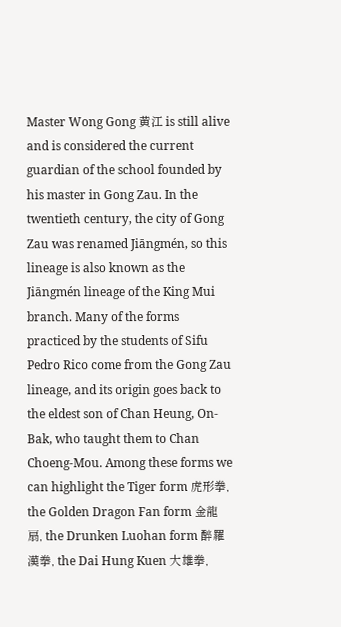Master Wong Gong 黄江 is still alive and is considered the current guardian of the school founded by his master in Gong Zau. In the twentieth century, the city of Gong Zau was renamed Jiāngmén, so this lineage is also known as the Jiāngmén lineage of the King Mui branch. Many of the forms practiced by the students of Sifu Pedro Rico come from the Gong Zau lineage, and its origin goes back to the eldest son of Chan Heung, On-Bak, who taught them to Chan Choeng-Mou. Among these forms we can highlight the Tiger form 虎形拳, the Golden Dragon Fan form 金龍扇, the Drunken Luohan form 醉羅漢拳, the Dai Hung Kuen 大雄拳,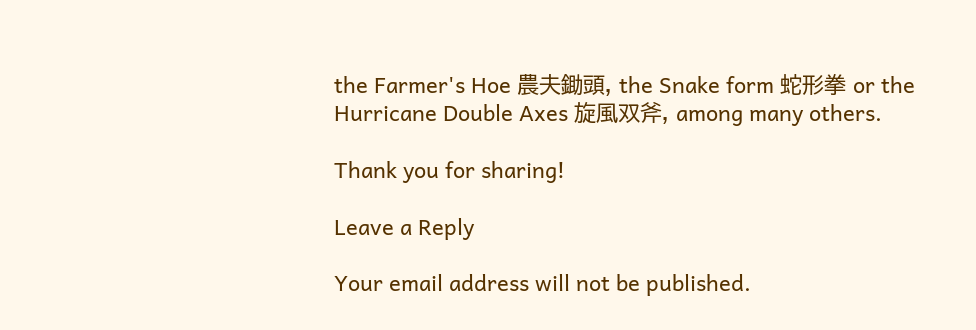the Farmer's Hoe 農夫鋤頭, the Snake form 蛇形拳 or the Hurricane Double Axes 旋風双斧, among many others.

Thank you for sharing!

Leave a Reply

Your email address will not be published.